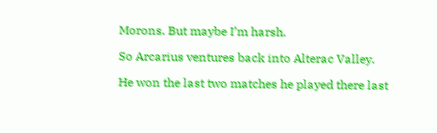Morons. But maybe I’m harsh.

So Arcarius ventures back into Alterac Valley.

He won the last two matches he played there last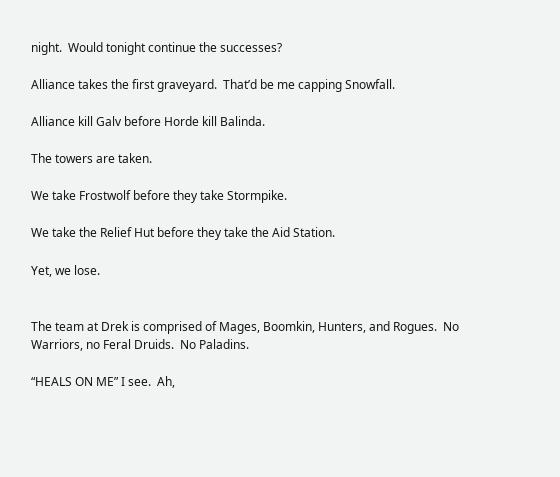night.  Would tonight continue the successes?

Alliance takes the first graveyard.  That’d be me capping Snowfall.

Alliance kill Galv before Horde kill Balinda.

The towers are taken.

We take Frostwolf before they take Stormpike.

We take the Relief Hut before they take the Aid Station.

Yet, we lose.


The team at Drek is comprised of Mages, Boomkin, Hunters, and Rogues.  No Warriors, no Feral Druids.  No Paladins.

“HEALS ON ME” I see.  Ah,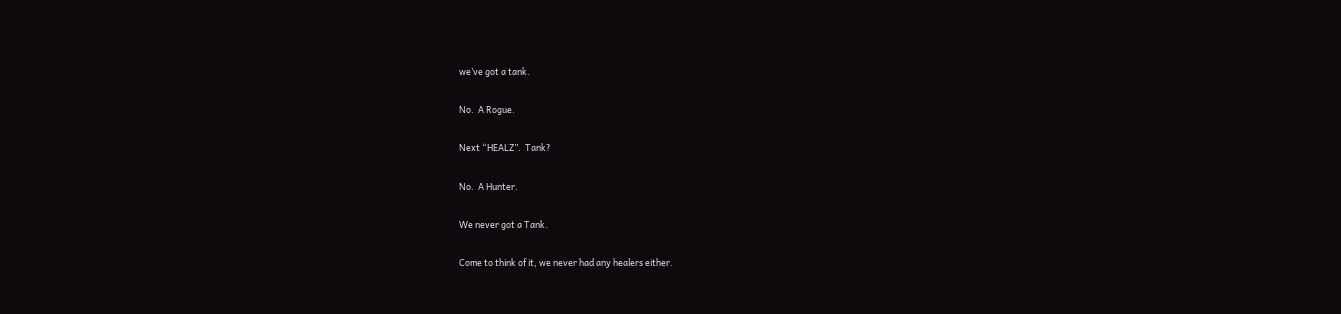we’ve got a tank.

No.  A Rogue.

Next “HEALZ”.  Tank?

No.  A Hunter.

We never got a Tank.

Come to think of it, we never had any healers either.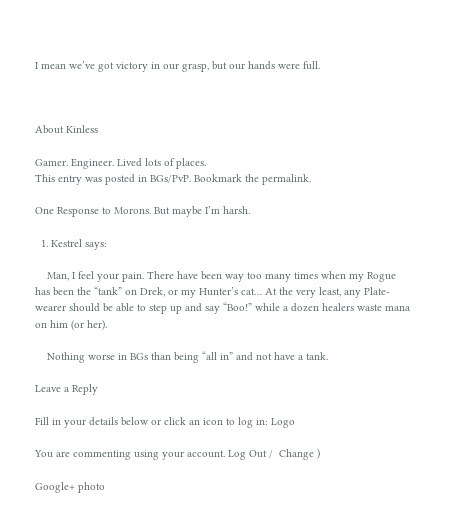I mean we’ve got victory in our grasp, but our hands were full.



About Kinless

Gamer. Engineer. Lived lots of places.
This entry was posted in BGs/PvP. Bookmark the permalink.

One Response to Morons. But maybe I’m harsh.

  1. Kestrel says:

    Man, I feel your pain. There have been way too many times when my Rogue has been the “tank” on Drek, or my Hunter’s cat… At the very least, any Plate-wearer should be able to step up and say “Boo!” while a dozen healers waste mana on him (or her).

    Nothing worse in BGs than being “all in” and not have a tank.

Leave a Reply

Fill in your details below or click an icon to log in: Logo

You are commenting using your account. Log Out /  Change )

Google+ photo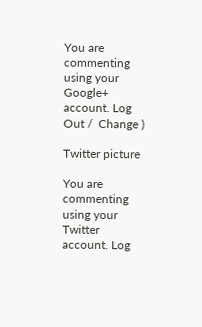You are commenting using your Google+ account. Log Out /  Change )

Twitter picture

You are commenting using your Twitter account. Log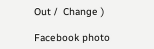Out /  Change )

Facebook photo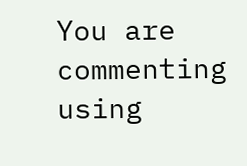You are commenting using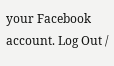your Facebook account. Log Out /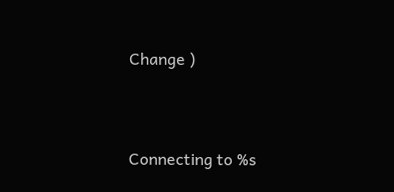Change )


Connecting to %s